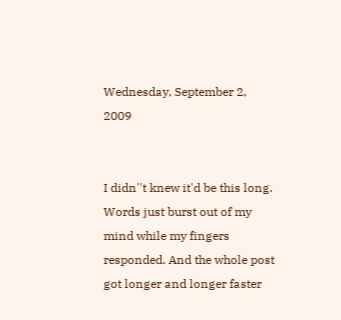Wednesday, September 2, 2009


I didn''t knew it'd be this long. Words just burst out of my mind while my fingers responded. And the whole post got longer and longer faster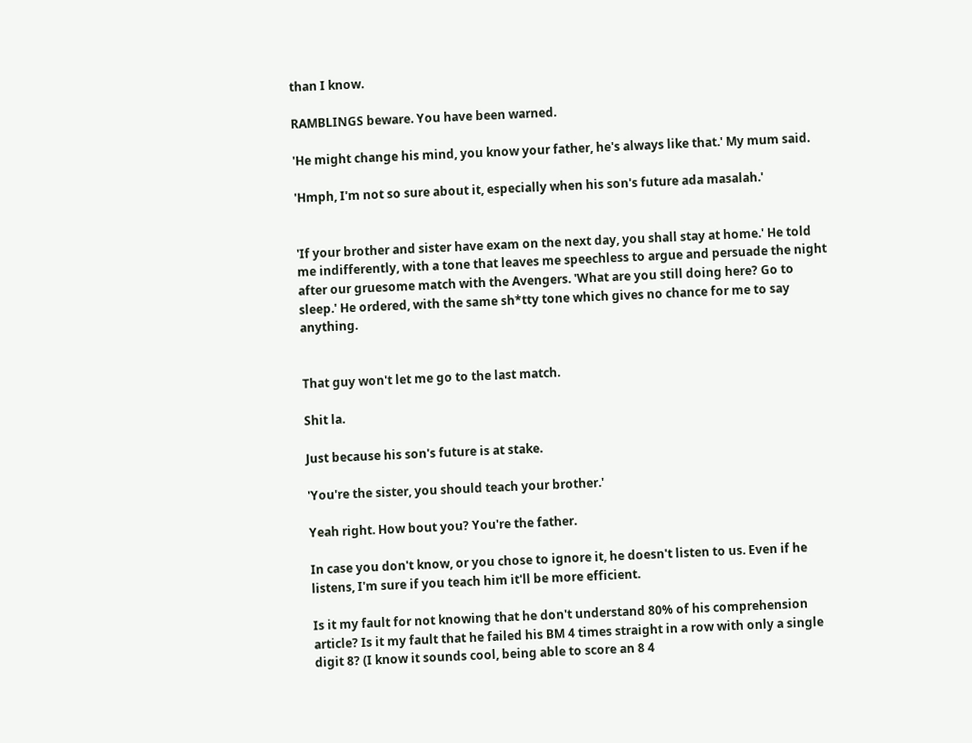than I know.

RAMBLINGS beware. You have been warned.

'He might change his mind, you know your father, he's always like that.' My mum said.

'Hmph, I'm not so sure about it, especially when his son's future ada masalah.'


'If your brother and sister have exam on the next day, you shall stay at home.' He told me indifferently, with a tone that leaves me speechless to argue and persuade the night after our gruesome match with the Avengers. 'What are you still doing here? Go to sleep.' He ordered, with the same sh*tty tone which gives no chance for me to say anything.


That guy won't let me go to the last match.

Shit la.

Just because his son's future is at stake.

'You're the sister, you should teach your brother.'

Yeah right. How bout you? You're the father.

In case you don't know, or you chose to ignore it, he doesn't listen to us. Even if he listens, I'm sure if you teach him it'll be more efficient.

Is it my fault for not knowing that he don't understand 80% of his comprehension article? Is it my fault that he failed his BM 4 times straight in a row with only a single digit 8? (I know it sounds cool, being able to score an 8 4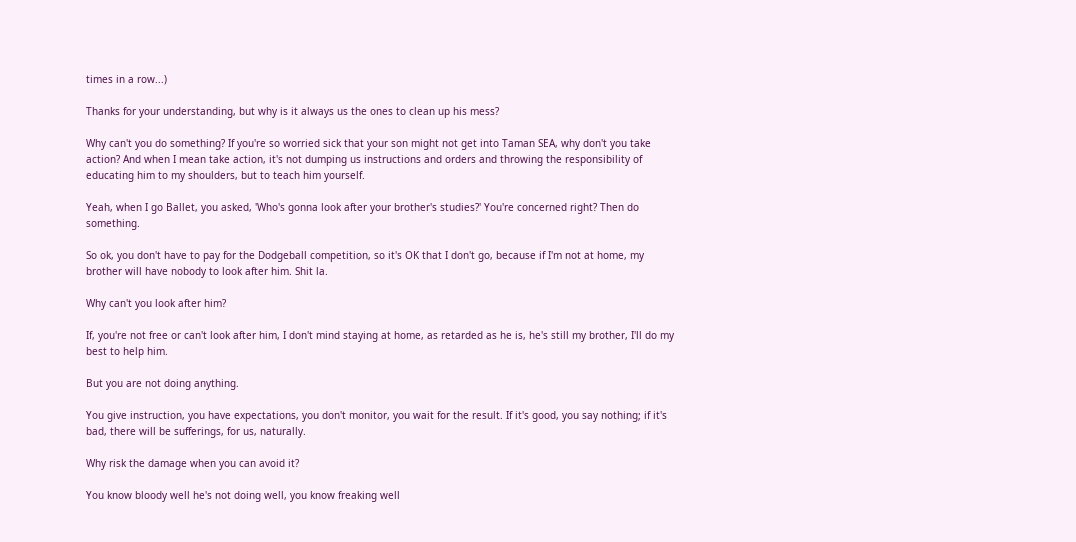times in a row...)

Thanks for your understanding, but why is it always us the ones to clean up his mess?

Why can't you do something? If you're so worried sick that your son might not get into Taman SEA, why don't you take action? And when I mean take action, it's not dumping us instructions and orders and throwing the responsibility of educating him to my shoulders, but to teach him yourself.

Yeah, when I go Ballet, you asked, 'Who's gonna look after your brother's studies?' You're concerned right? Then do something.

So ok, you don't have to pay for the Dodgeball competition, so it's OK that I don't go, because if I'm not at home, my brother will have nobody to look after him. Shit la.

Why can't you look after him?

If, you're not free or can't look after him, I don't mind staying at home, as retarded as he is, he's still my brother, I'll do my best to help him.

But you are not doing anything.

You give instruction, you have expectations, you don't monitor, you wait for the result. If it's good, you say nothing; if it's bad, there will be sufferings, for us, naturally.

Why risk the damage when you can avoid it?

You know bloody well he's not doing well, you know freaking well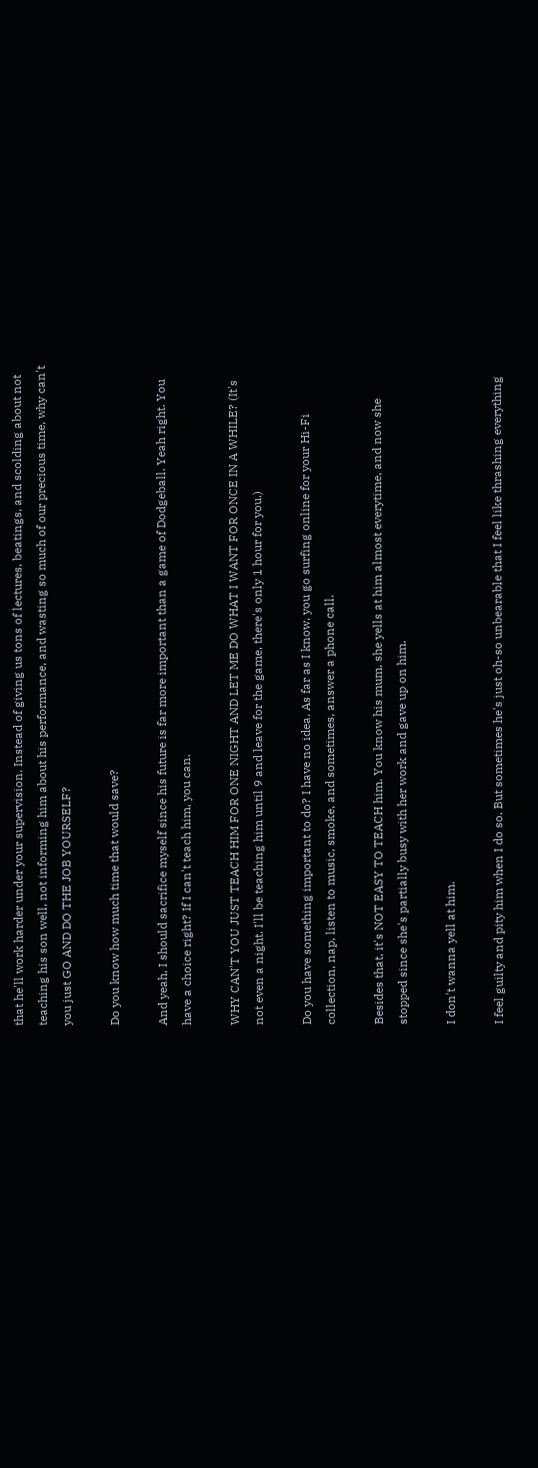that he'll work harder under your supervision. Instead of giving us tons of lectures, beatings, and scolding about not teaching his son well, not informing him about his performance, and wasting so much of our precious time, why can't you just GO AND DO THE JOB YOURSELF?

Do you know how much time that would save?

And yeah, I should sacrifice myself since his future is far more important than a game of Dodgeball. Yeah right. You have a choice right? If I can't teach him, you can.

WHY CAN'T YOU JUST TEACH HIM FOR ONE NIGHT AND LET ME DO WHAT I WANT FOR ONCE IN A WHILE? (It's not even a night. I'll be teaching him until 9 and leave for the game, there's only 1 hour for you.)

Do you have something important to do? I have no idea. As far as I know, you go surfing online for your Hi-Fi collection, nap, listen to music, smoke, and sometimes, answer a phone call.

Besides that, it's NOT EASY TO TEACH him. You know his mum, she yells at him almost everytime, and now she stopped since she's partially busy with her work and gave up on him.

I don't wanna yell at him.

I feel guilty and pity him when I do so. But sometimes he's just oh-so unbearable that I feel like thrashing everything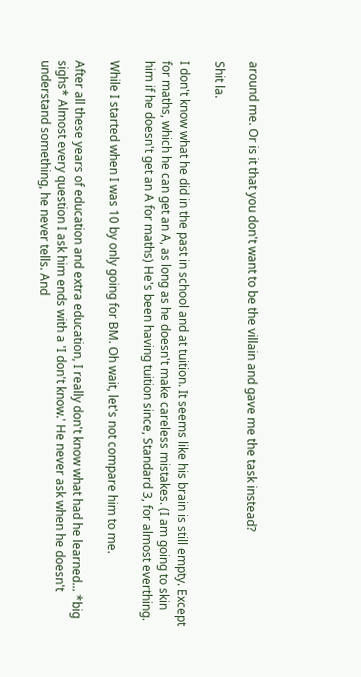around me. Or is it that you don't want to be the villain and gave me the task instead?

Shit la.

I don't know what he did in the past in school and at tuition. It seems like his brain is still empty. Except for maths, which he can get an A, as long as he doesn't make careless mistakes. (I am going to skin him if he doesn't get an A for maths) He's been having tuition since, Standard 3, for almost everthing.

While I started when I was 10 by only going for BM. Oh wait, let's not compare him to me.

After all these years of education and extra education, I really don't know what had he learned... *big sighs* Almost every question I ask him ends with a 'I don't know.' He never ask when he doesn't understand something, he never tells. And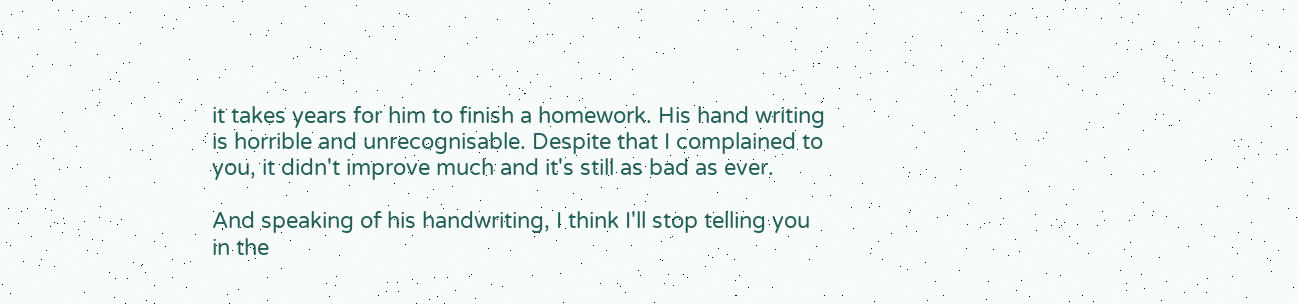it takes years for him to finish a homework. His hand writing is horrible and unrecognisable. Despite that I complained to you, it didn't improve much and it's still as bad as ever.

And speaking of his handwriting, I think I'll stop telling you in the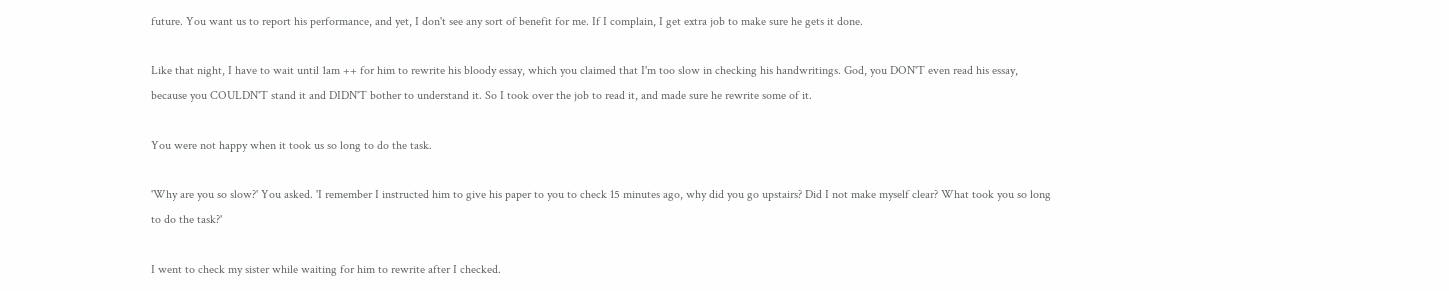future. You want us to report his performance, and yet, I don't see any sort of benefit for me. If I complain, I get extra job to make sure he gets it done.

Like that night, I have to wait until 1am ++ for him to rewrite his bloody essay, which you claimed that I'm too slow in checking his handwritings. God, you DON'T even read his essay, because you COULDN'T stand it and DIDN'T bother to understand it. So I took over the job to read it, and made sure he rewrite some of it.

You were not happy when it took us so long to do the task.

'Why are you so slow?' You asked. 'I remember I instructed him to give his paper to you to check 15 minutes ago, why did you go upstairs? Did I not make myself clear? What took you so long to do the task?'

I went to check my sister while waiting for him to rewrite after I checked.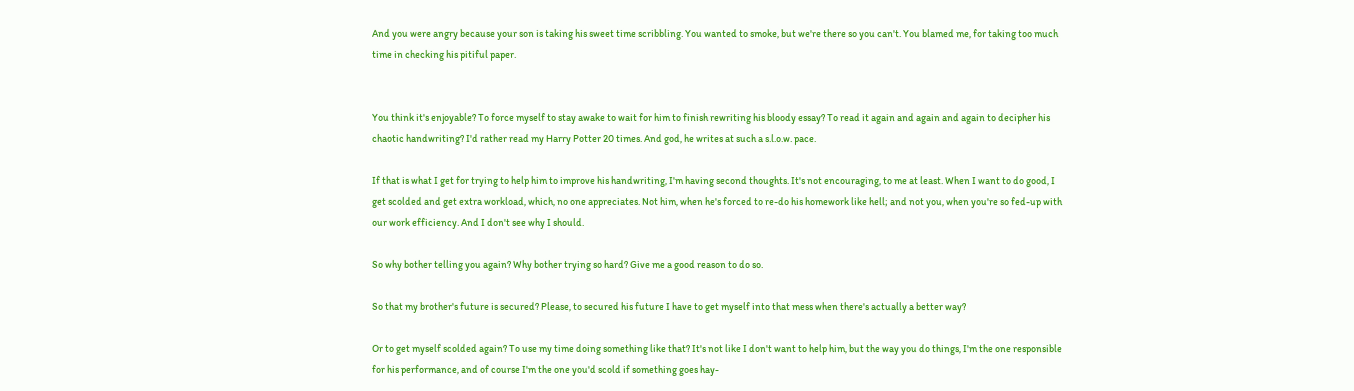And you were angry because your son is taking his sweet time scribbling. You wanted to smoke, but we're there so you can't. You blamed me, for taking too much time in checking his pitiful paper.


You think it's enjoyable? To force myself to stay awake to wait for him to finish rewriting his bloody essay? To read it again and again and again to decipher his chaotic handwriting? I'd rather read my Harry Potter 20 times. And god, he writes at such a s.l.o.w. pace.

If that is what I get for trying to help him to improve his handwriting, I'm having second thoughts. It's not encouraging, to me at least. When I want to do good, I get scolded and get extra workload, which, no one appreciates. Not him, when he's forced to re-do his homework like hell; and not you, when you're so fed-up with our work efficiency. And I don't see why I should.

So why bother telling you again? Why bother trying so hard? Give me a good reason to do so.

So that my brother's future is secured? Please, to secured his future I have to get myself into that mess when there's actually a better way?

Or to get myself scolded again? To use my time doing something like that? It's not like I don't want to help him, but the way you do things, I'm the one responsible for his performance, and of course I'm the one you'd scold if something goes hay-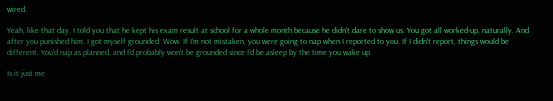wired.

Yeah, like that day. I told you that he kept his exam result at school for a whole month because he didn't dare to show us. You got all worked-up, naturally. And after you punished him, I got myself grounded. Wow. If I'm not mistaken, you were going to nap when I reported to you. If I didn't report, things would be different. You'd nap as planned, and I'd probably won't be grounded since I'd be asleep by the time you wake up.

Is it just me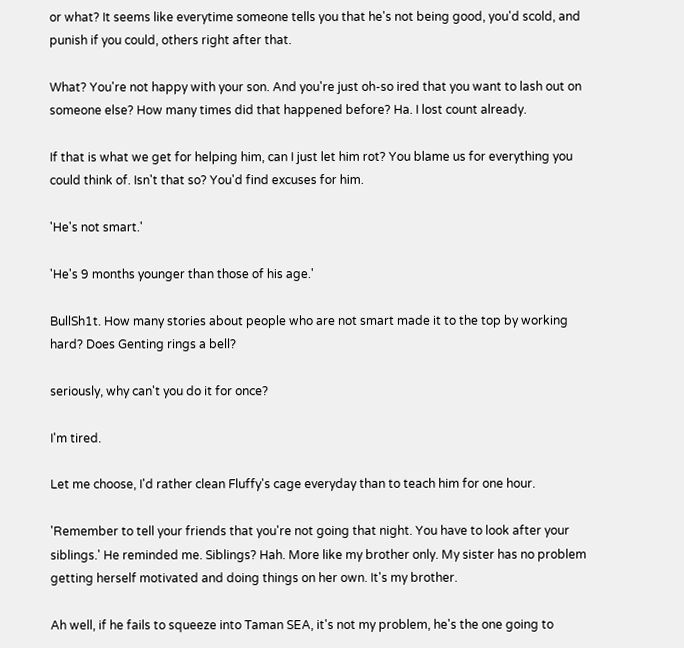or what? It seems like everytime someone tells you that he's not being good, you'd scold, and punish if you could, others right after that.

What? You're not happy with your son. And you're just oh-so ired that you want to lash out on someone else? How many times did that happened before? Ha. I lost count already.

If that is what we get for helping him, can I just let him rot? You blame us for everything you could think of. Isn't that so? You'd find excuses for him.

'He's not smart.'

'He's 9 months younger than those of his age.'

BullSh1t. How many stories about people who are not smart made it to the top by working hard? Does Genting rings a bell?

seriously, why can't you do it for once?

I'm tired.

Let me choose, I'd rather clean Fluffy's cage everyday than to teach him for one hour.

'Remember to tell your friends that you're not going that night. You have to look after your siblings.' He reminded me. Siblings? Hah. More like my brother only. My sister has no problem getting herself motivated and doing things on her own. It's my brother.

Ah well, if he fails to squeeze into Taman SEA, it's not my problem, he's the one going to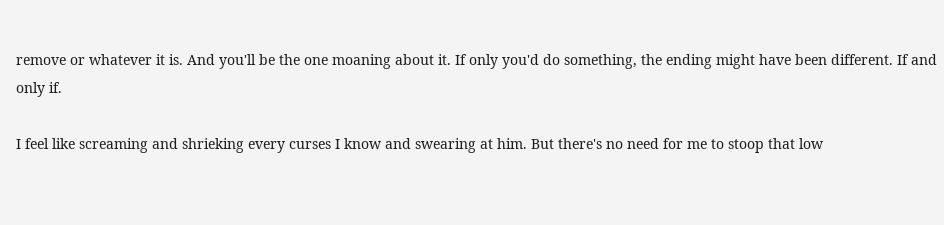remove or whatever it is. And you'll be the one moaning about it. If only you'd do something, the ending might have been different. If and only if.

I feel like screaming and shrieking every curses I know and swearing at him. But there's no need for me to stoop that low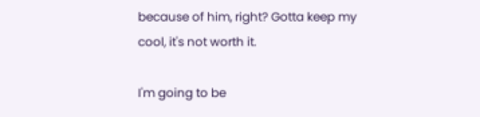because of him, right? Gotta keep my cool, it's not worth it.

I'm going to be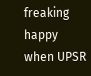freaking happy when UPSR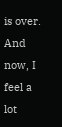is over.
And now, I feel a lot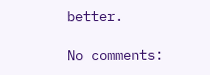better.

No comments: